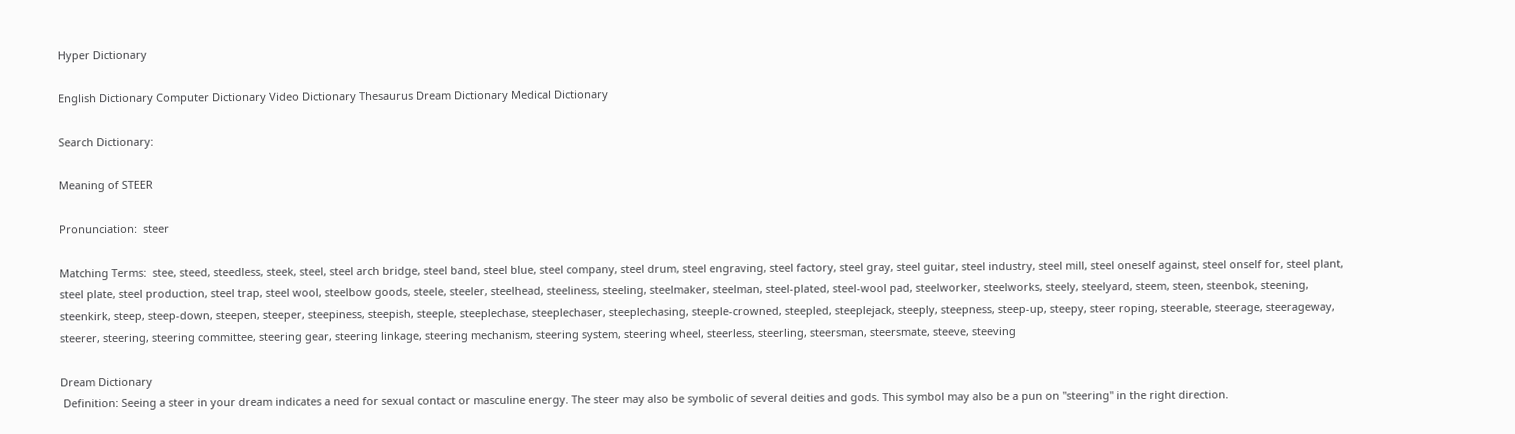Hyper Dictionary

English Dictionary Computer Dictionary Video Dictionary Thesaurus Dream Dictionary Medical Dictionary

Search Dictionary:

Meaning of STEER

Pronunciation:  steer

Matching Terms:  stee, steed, steedless, steek, steel, steel arch bridge, steel band, steel blue, steel company, steel drum, steel engraving, steel factory, steel gray, steel guitar, steel industry, steel mill, steel oneself against, steel onself for, steel plant, steel plate, steel production, steel trap, steel wool, steelbow goods, steele, steeler, steelhead, steeliness, steeling, steelmaker, steelman, steel-plated, steel-wool pad, steelworker, steelworks, steely, steelyard, steem, steen, steenbok, steening, steenkirk, steep, steep-down, steepen, steeper, steepiness, steepish, steeple, steeplechase, steeplechaser, steeplechasing, steeple-crowned, steepled, steeplejack, steeply, steepness, steep-up, steepy, steer roping, steerable, steerage, steerageway, steerer, steering, steering committee, steering gear, steering linkage, steering mechanism, steering system, steering wheel, steerless, steerling, steersman, steersmate, steeve, steeving

Dream Dictionary
 Definition: Seeing a steer in your dream indicates a need for sexual contact or masculine energy. The steer may also be symbolic of several deities and gods. This symbol may also be a pun on "steering" in the right direction.